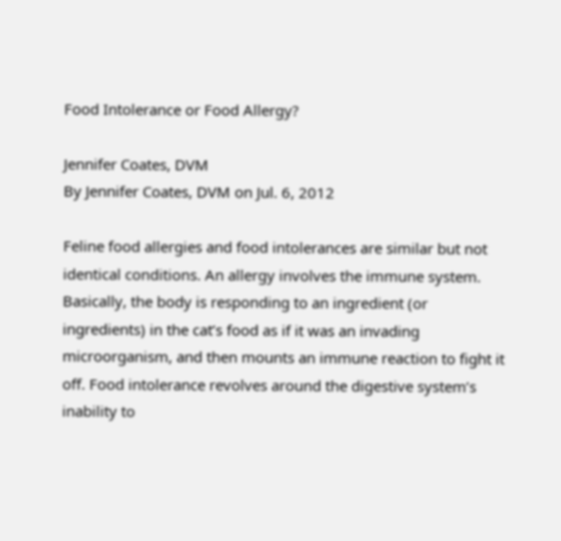Food Intolerance or Food Allergy?

Jennifer Coates, DVM
By Jennifer Coates, DVM on Jul. 6, 2012

Feline food allergies and food intolerances are similar but not identical conditions. An allergy involves the immune system. Basically, the body is responding to an ingredient (or ingredients) in the cat’s food as if it was an invading microorganism, and then mounts an immune reaction to fight it off. Food intolerance revolves around the digestive system’s inability to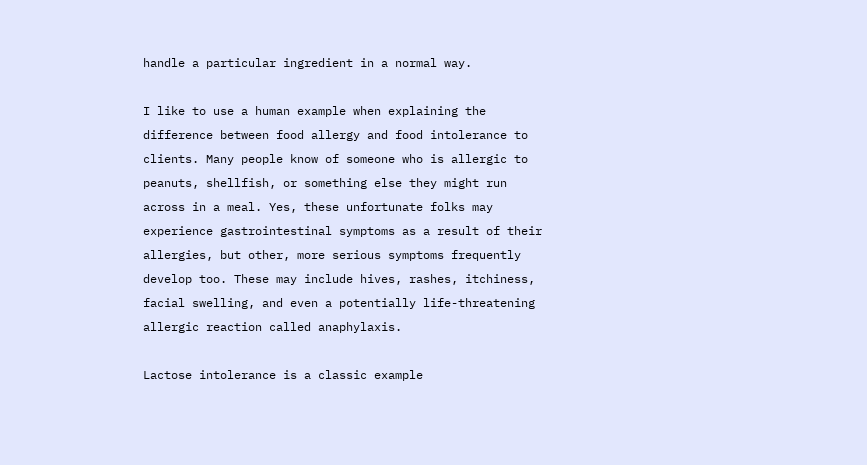handle a particular ingredient in a normal way.

I like to use a human example when explaining the difference between food allergy and food intolerance to clients. Many people know of someone who is allergic to peanuts, shellfish, or something else they might run across in a meal. Yes, these unfortunate folks may experience gastrointestinal symptoms as a result of their allergies, but other, more serious symptoms frequently develop too. These may include hives, rashes, itchiness, facial swelling, and even a potentially life-threatening allergic reaction called anaphylaxis.

Lactose intolerance is a classic example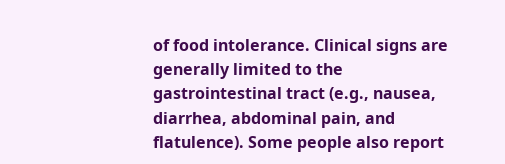of food intolerance. Clinical signs are generally limited to the gastrointestinal tract (e.g., nausea, diarrhea, abdominal pain, and flatulence). Some people also report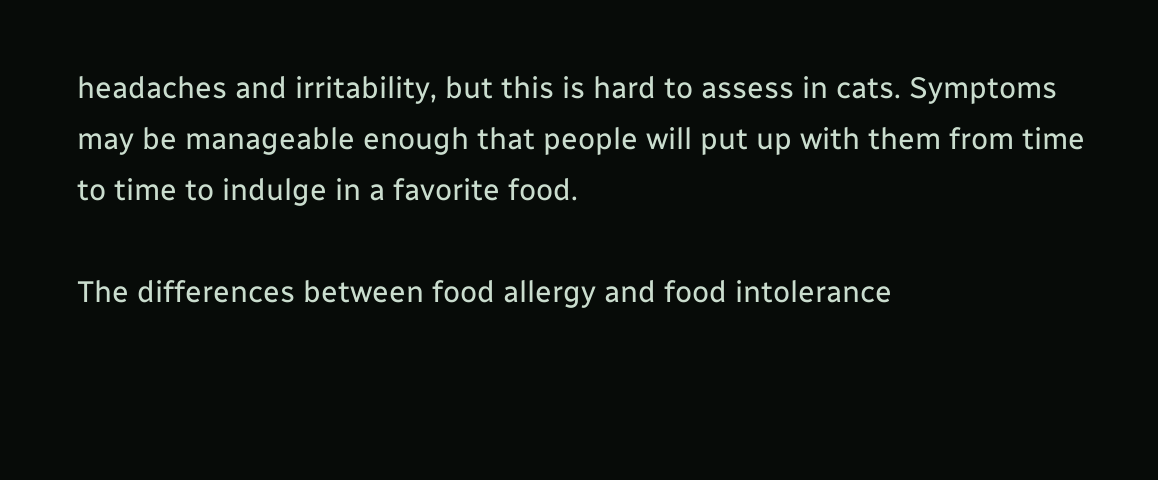headaches and irritability, but this is hard to assess in cats. Symptoms may be manageable enough that people will put up with them from time to time to indulge in a favorite food.

The differences between food allergy and food intolerance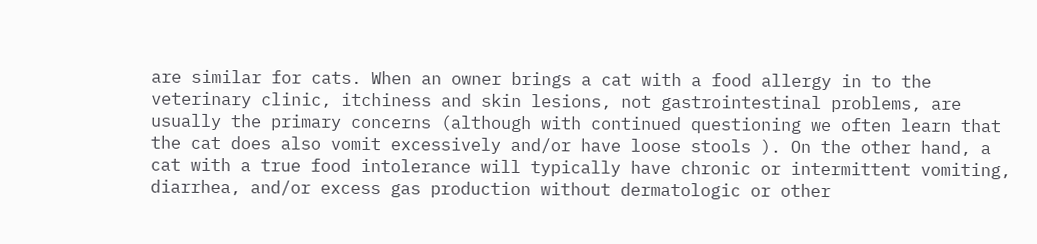are similar for cats. When an owner brings a cat with a food allergy in to the veterinary clinic, itchiness and skin lesions, not gastrointestinal problems, are usually the primary concerns (although with continued questioning we often learn that the cat does also vomit excessively and/or have loose stools ). On the other hand, a cat with a true food intolerance will typically have chronic or intermittent vomiting, diarrhea, and/or excess gas production without dermatologic or other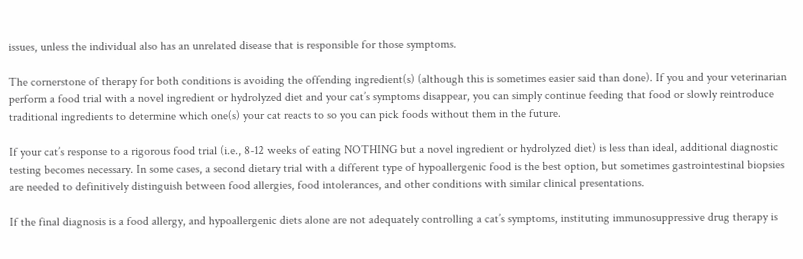issues, unless the individual also has an unrelated disease that is responsible for those symptoms.

The cornerstone of therapy for both conditions is avoiding the offending ingredient(s) (although this is sometimes easier said than done). If you and your veterinarian perform a food trial with a novel ingredient or hydrolyzed diet and your cat’s symptoms disappear, you can simply continue feeding that food or slowly reintroduce traditional ingredients to determine which one(s) your cat reacts to so you can pick foods without them in the future.

If your cat’s response to a rigorous food trial (i.e., 8-12 weeks of eating NOTHING but a novel ingredient or hydrolyzed diet) is less than ideal, additional diagnostic testing becomes necessary. In some cases, a second dietary trial with a different type of hypoallergenic food is the best option, but sometimes gastrointestinal biopsies are needed to definitively distinguish between food allergies, food intolerances, and other conditions with similar clinical presentations.

If the final diagnosis is a food allergy, and hypoallergenic diets alone are not adequately controlling a cat’s symptoms, instituting immunosuppressive drug therapy is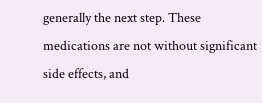generally the next step. These medications are not without significant side effects, and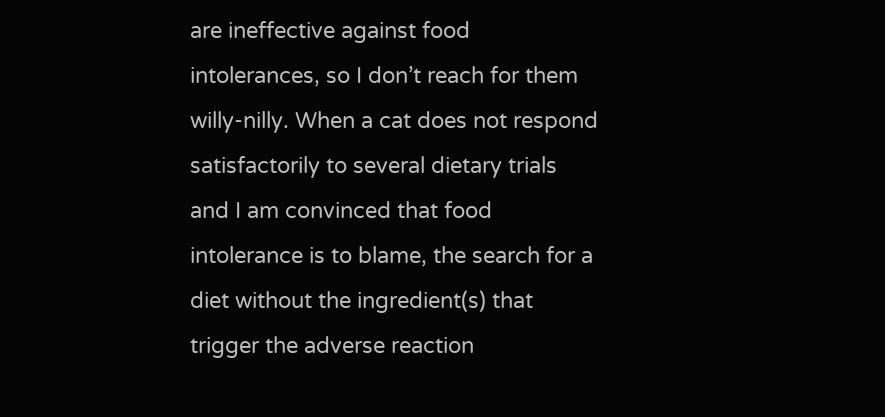are ineffective against food intolerances, so I don’t reach for them willy-nilly. When a cat does not respond satisfactorily to several dietary trials and I am convinced that food intolerance is to blame, the search for a diet without the ingredient(s) that trigger the adverse reaction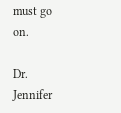must go on.

Dr. Jennifer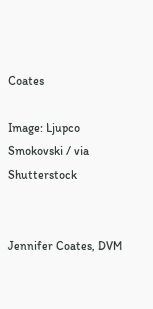Coates

Image: Ljupco Smokovski / via Shutterstock


Jennifer Coates, DVM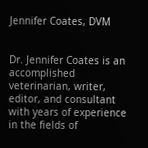Jennifer Coates, DVM


Dr. Jennifer Coates is an accomplished veterinarian, writer, editor, and consultant with years of experience in the fields of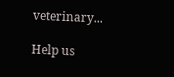veterinary...

Help us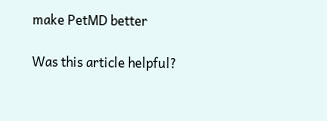make PetMD better

Was this article helpful?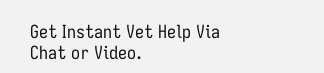Get Instant Vet Help Via Chat or Video.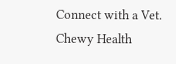Connect with a Vet. Chewy Health